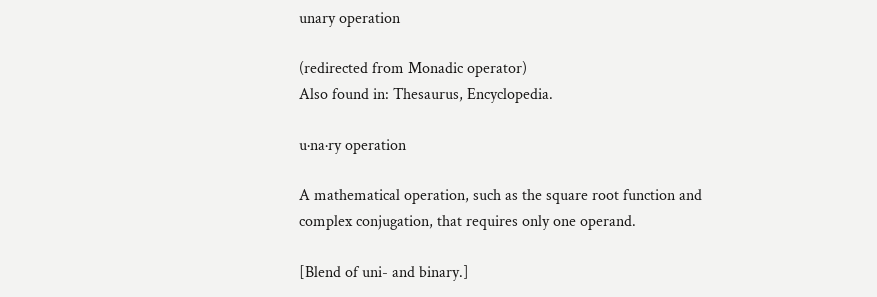unary operation

(redirected from Monadic operator)
Also found in: Thesaurus, Encyclopedia.

u·na·ry operation

A mathematical operation, such as the square root function and complex conjugation, that requires only one operand.

[Blend of uni- and binary.]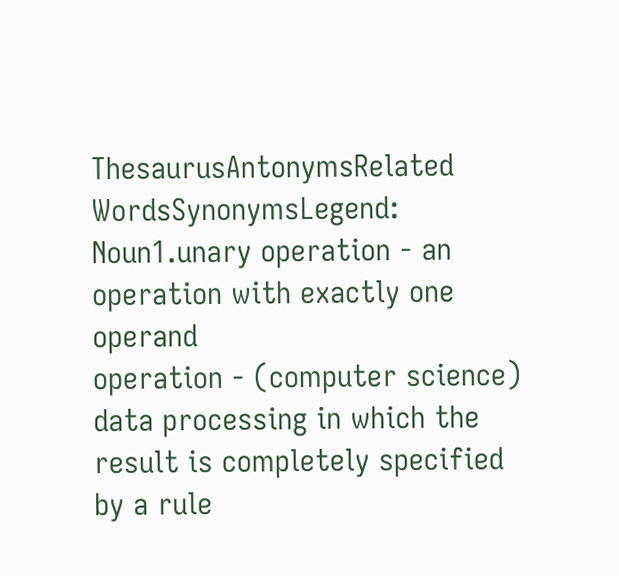ThesaurusAntonymsRelated WordsSynonymsLegend:
Noun1.unary operation - an operation with exactly one operand
operation - (computer science) data processing in which the result is completely specified by a rule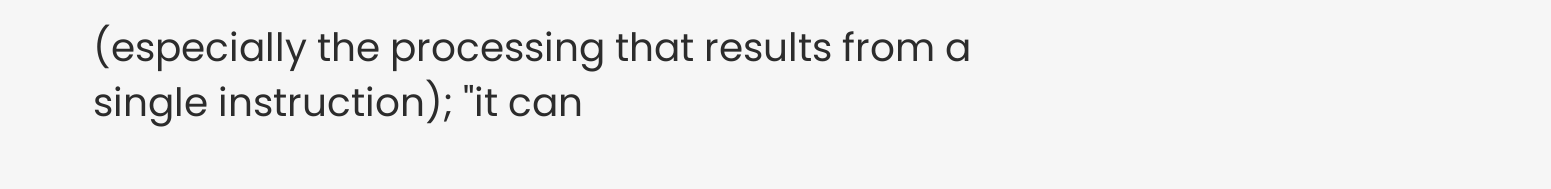(especially the processing that results from a single instruction); "it can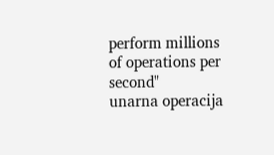perform millions of operations per second"
unarna operacija